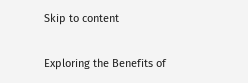Skip to content

Exploring the Benefits of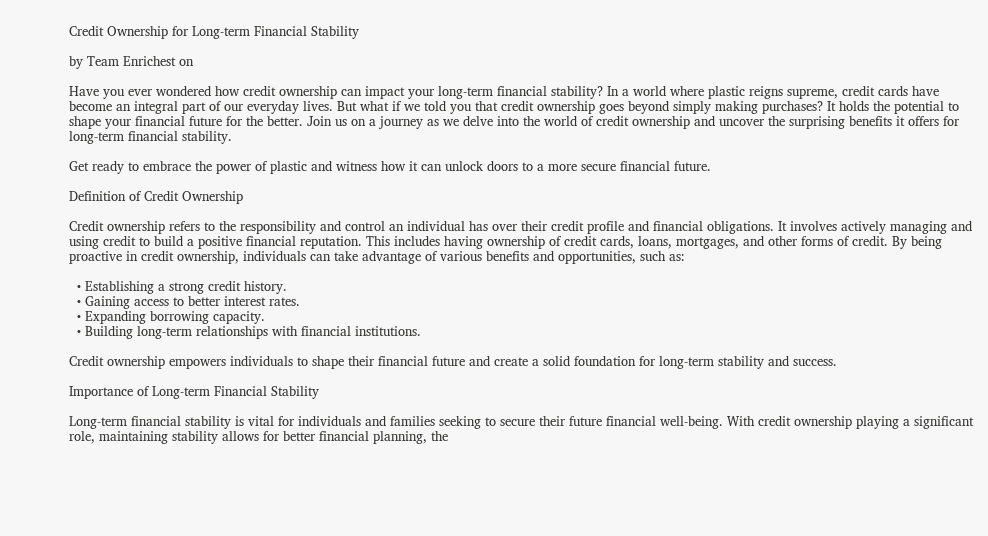Credit Ownership for Long-term Financial Stability

by Team Enrichest on

Have you ever wondered how credit ownership can impact your long-term financial stability? In a world where plastic reigns supreme, credit cards have become an integral part of our everyday lives. But what if we told you that credit ownership goes beyond simply making purchases? It holds the potential to shape your financial future for the better. Join us on a journey as we delve into the world of credit ownership and uncover the surprising benefits it offers for long-term financial stability.

Get ready to embrace the power of plastic and witness how it can unlock doors to a more secure financial future.

Definition of Credit Ownership

Credit ownership refers to the responsibility and control an individual has over their credit profile and financial obligations. It involves actively managing and using credit to build a positive financial reputation. This includes having ownership of credit cards, loans, mortgages, and other forms of credit. By being proactive in credit ownership, individuals can take advantage of various benefits and opportunities, such as:

  • Establishing a strong credit history.
  • Gaining access to better interest rates.
  • Expanding borrowing capacity.
  • Building long-term relationships with financial institutions.

Credit ownership empowers individuals to shape their financial future and create a solid foundation for long-term stability and success.

Importance of Long-term Financial Stability

Long-term financial stability is vital for individuals and families seeking to secure their future financial well-being. With credit ownership playing a significant role, maintaining stability allows for better financial planning, the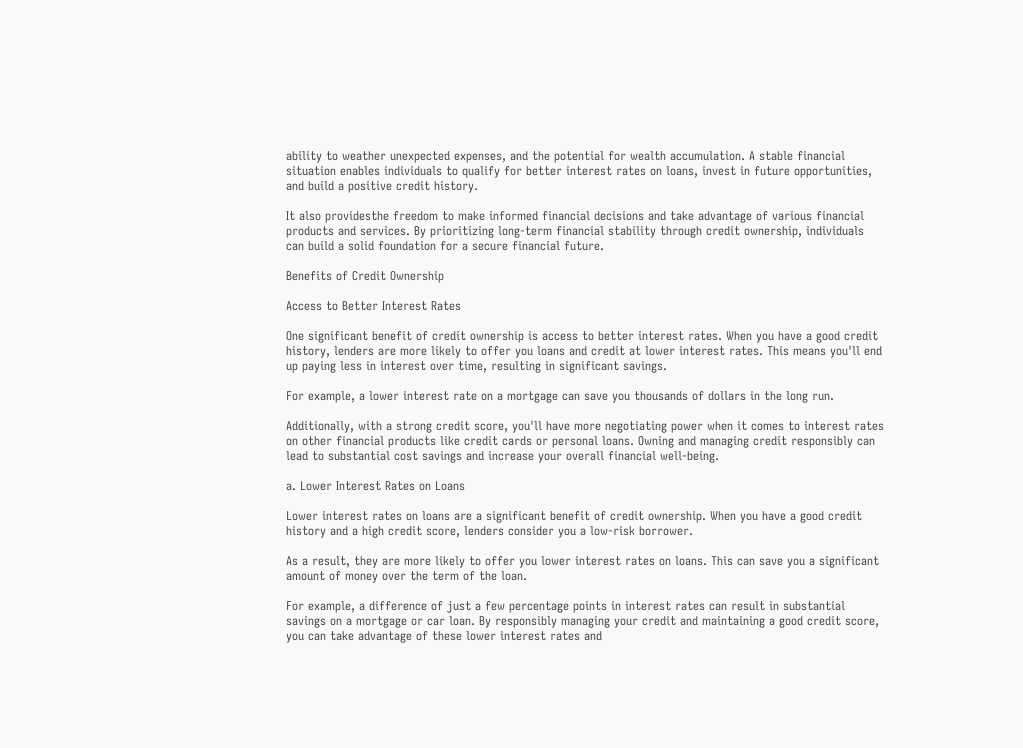ability to weather unexpected expenses, and the potential for wealth accumulation. A stable financial situation enables individuals to qualify for better interest rates on loans, invest in future opportunities, and build a positive credit history.

It also providesthe freedom to make informed financial decisions and take advantage of various financial products and services. By prioritizing long-term financial stability through credit ownership, individuals can build a solid foundation for a secure financial future.

Benefits of Credit Ownership

Access to Better Interest Rates

One significant benefit of credit ownership is access to better interest rates. When you have a good credit history, lenders are more likely to offer you loans and credit at lower interest rates. This means you'll end up paying less in interest over time, resulting in significant savings.

For example, a lower interest rate on a mortgage can save you thousands of dollars in the long run.

Additionally, with a strong credit score, you'll have more negotiating power when it comes to interest rates on other financial products like credit cards or personal loans. Owning and managing credit responsibly can lead to substantial cost savings and increase your overall financial well-being.

a. Lower Interest Rates on Loans

Lower interest rates on loans are a significant benefit of credit ownership. When you have a good credit history and a high credit score, lenders consider you a low-risk borrower.

As a result, they are more likely to offer you lower interest rates on loans. This can save you a significant amount of money over the term of the loan.

For example, a difference of just a few percentage points in interest rates can result in substantial savings on a mortgage or car loan. By responsibly managing your credit and maintaining a good credit score, you can take advantage of these lower interest rates and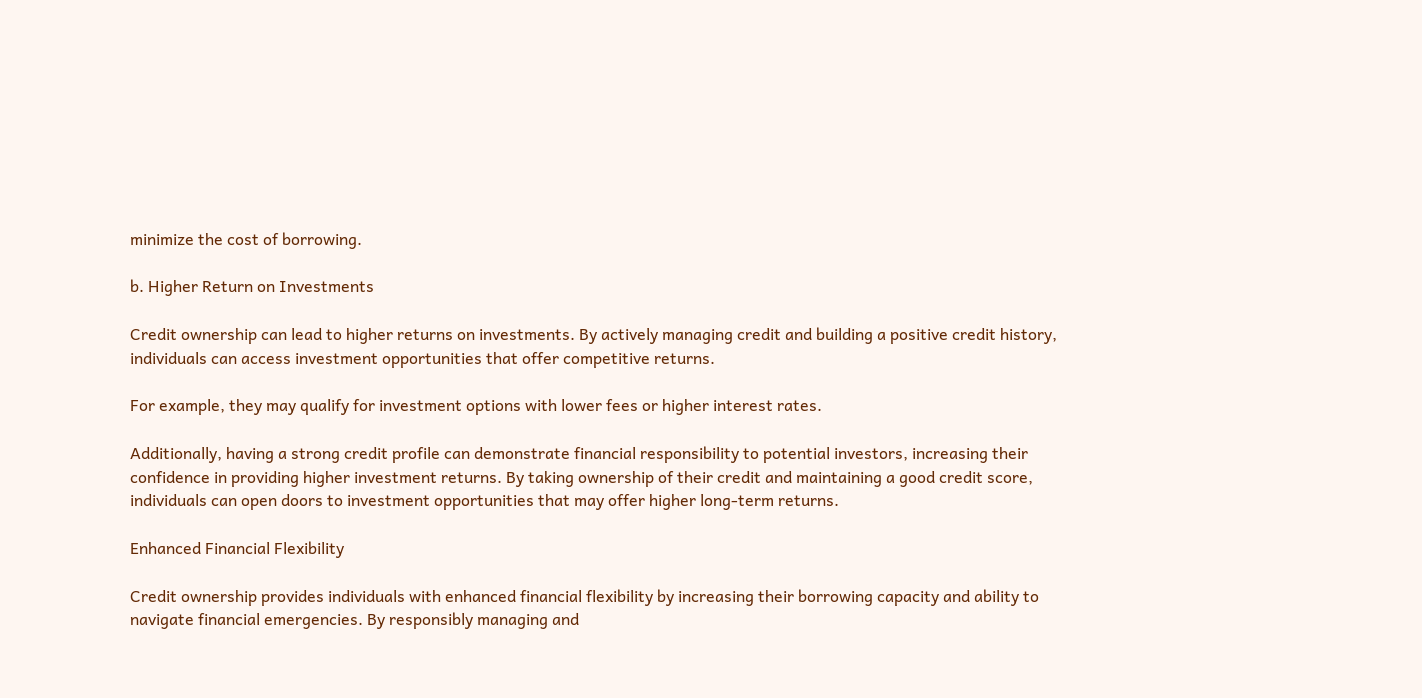minimize the cost of borrowing.

b. Higher Return on Investments

Credit ownership can lead to higher returns on investments. By actively managing credit and building a positive credit history, individuals can access investment opportunities that offer competitive returns.

For example, they may qualify for investment options with lower fees or higher interest rates.

Additionally, having a strong credit profile can demonstrate financial responsibility to potential investors, increasing their confidence in providing higher investment returns. By taking ownership of their credit and maintaining a good credit score, individuals can open doors to investment opportunities that may offer higher long-term returns.

Enhanced Financial Flexibility

Credit ownership provides individuals with enhanced financial flexibility by increasing their borrowing capacity and ability to navigate financial emergencies. By responsibly managing and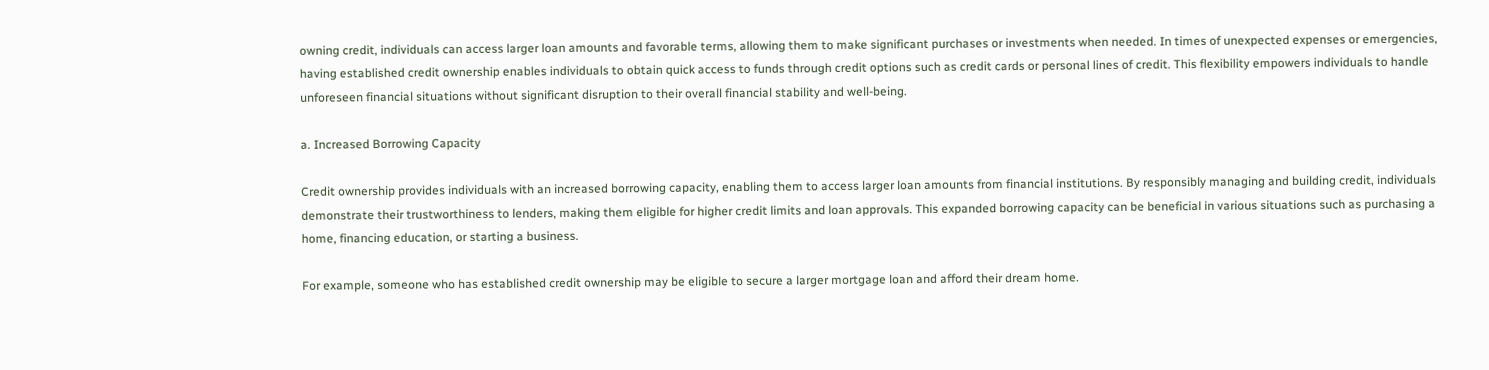owning credit, individuals can access larger loan amounts and favorable terms, allowing them to make significant purchases or investments when needed. In times of unexpected expenses or emergencies, having established credit ownership enables individuals to obtain quick access to funds through credit options such as credit cards or personal lines of credit. This flexibility empowers individuals to handle unforeseen financial situations without significant disruption to their overall financial stability and well-being.

a. Increased Borrowing Capacity

Credit ownership provides individuals with an increased borrowing capacity, enabling them to access larger loan amounts from financial institutions. By responsibly managing and building credit, individuals demonstrate their trustworthiness to lenders, making them eligible for higher credit limits and loan approvals. This expanded borrowing capacity can be beneficial in various situations such as purchasing a home, financing education, or starting a business.

For example, someone who has established credit ownership may be eligible to secure a larger mortgage loan and afford their dream home.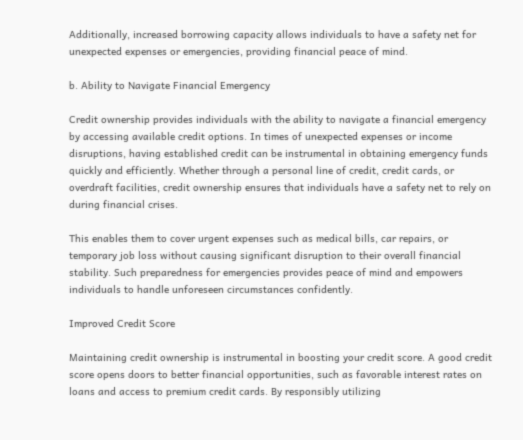Additionally, increased borrowing capacity allows individuals to have a safety net for unexpected expenses or emergencies, providing financial peace of mind.

b. Ability to Navigate Financial Emergency

Credit ownership provides individuals with the ability to navigate a financial emergency by accessing available credit options. In times of unexpected expenses or income disruptions, having established credit can be instrumental in obtaining emergency funds quickly and efficiently. Whether through a personal line of credit, credit cards, or overdraft facilities, credit ownership ensures that individuals have a safety net to rely on during financial crises.

This enables them to cover urgent expenses such as medical bills, car repairs, or temporary job loss without causing significant disruption to their overall financial stability. Such preparedness for emergencies provides peace of mind and empowers individuals to handle unforeseen circumstances confidently.

Improved Credit Score

Maintaining credit ownership is instrumental in boosting your credit score. A good credit score opens doors to better financial opportunities, such as favorable interest rates on loans and access to premium credit cards. By responsibly utilizing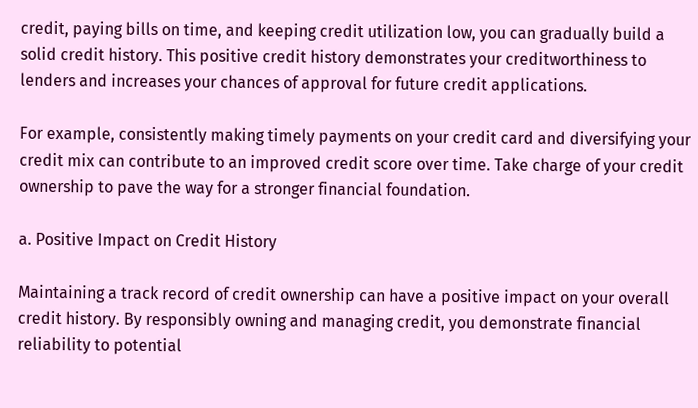credit, paying bills on time, and keeping credit utilization low, you can gradually build a solid credit history. This positive credit history demonstrates your creditworthiness to lenders and increases your chances of approval for future credit applications.

For example, consistently making timely payments on your credit card and diversifying your credit mix can contribute to an improved credit score over time. Take charge of your credit ownership to pave the way for a stronger financial foundation.

a. Positive Impact on Credit History

Maintaining a track record of credit ownership can have a positive impact on your overall credit history. By responsibly owning and managing credit, you demonstrate financial reliability to potential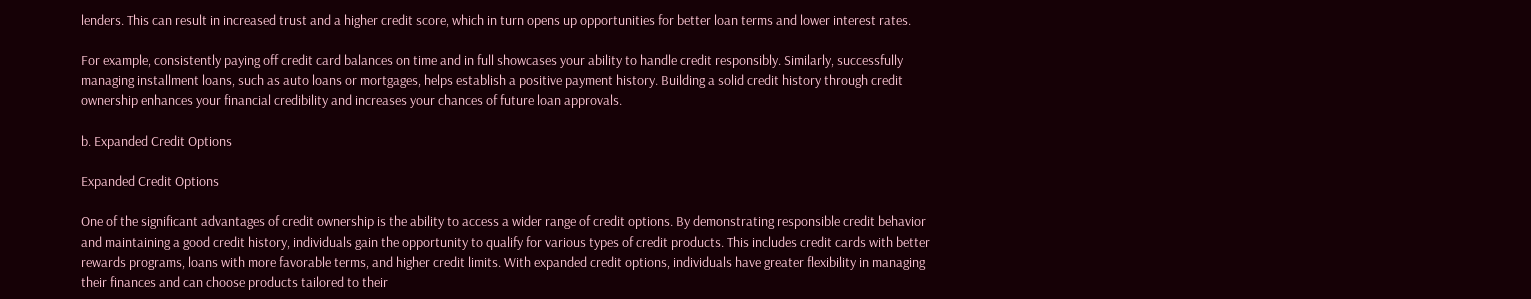lenders. This can result in increased trust and a higher credit score, which in turn opens up opportunities for better loan terms and lower interest rates.

For example, consistently paying off credit card balances on time and in full showcases your ability to handle credit responsibly. Similarly, successfully managing installment loans, such as auto loans or mortgages, helps establish a positive payment history. Building a solid credit history through credit ownership enhances your financial credibility and increases your chances of future loan approvals.

b. Expanded Credit Options

Expanded Credit Options

One of the significant advantages of credit ownership is the ability to access a wider range of credit options. By demonstrating responsible credit behavior and maintaining a good credit history, individuals gain the opportunity to qualify for various types of credit products. This includes credit cards with better rewards programs, loans with more favorable terms, and higher credit limits. With expanded credit options, individuals have greater flexibility in managing their finances and can choose products tailored to their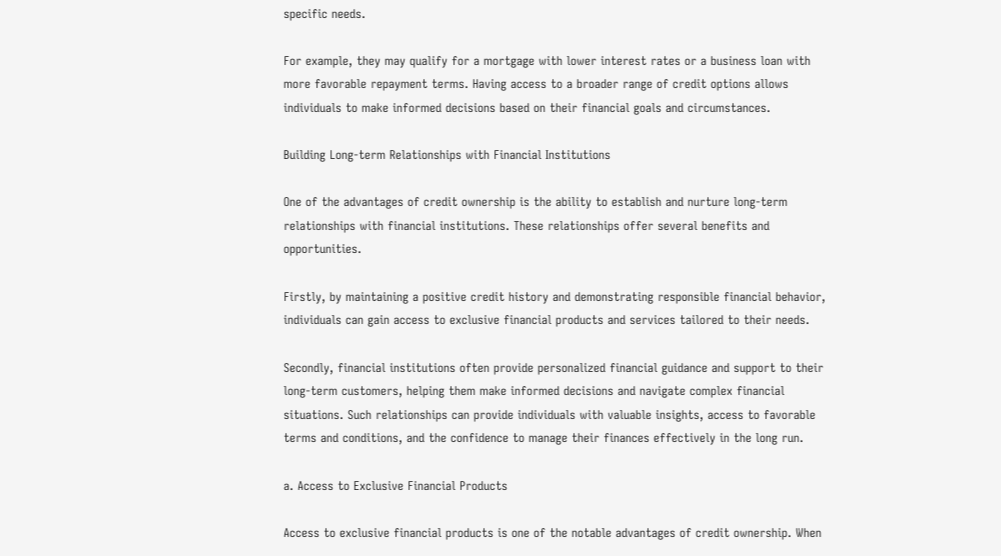specific needs.

For example, they may qualify for a mortgage with lower interest rates or a business loan with more favorable repayment terms. Having access to a broader range of credit options allows individuals to make informed decisions based on their financial goals and circumstances.

Building Long-term Relationships with Financial Institutions

One of the advantages of credit ownership is the ability to establish and nurture long-term relationships with financial institutions. These relationships offer several benefits and opportunities.

Firstly, by maintaining a positive credit history and demonstrating responsible financial behavior, individuals can gain access to exclusive financial products and services tailored to their needs.

Secondly, financial institutions often provide personalized financial guidance and support to their long-term customers, helping them make informed decisions and navigate complex financial situations. Such relationships can provide individuals with valuable insights, access to favorable terms and conditions, and the confidence to manage their finances effectively in the long run.

a. Access to Exclusive Financial Products

Access to exclusive financial products is one of the notable advantages of credit ownership. When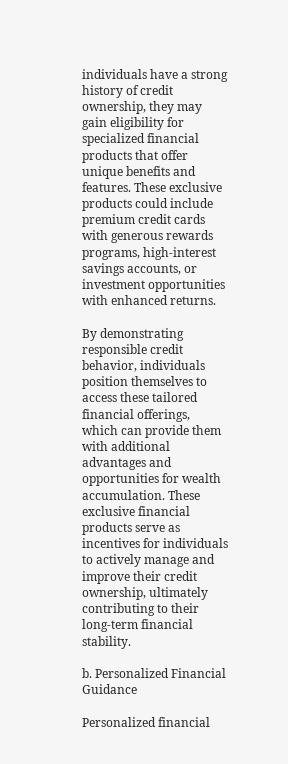individuals have a strong history of credit ownership, they may gain eligibility for specialized financial products that offer unique benefits and features. These exclusive products could include premium credit cards with generous rewards programs, high-interest savings accounts, or investment opportunities with enhanced returns.

By demonstrating responsible credit behavior, individuals position themselves to access these tailored financial offerings, which can provide them with additional advantages and opportunities for wealth accumulation. These exclusive financial products serve as incentives for individuals to actively manage and improve their credit ownership, ultimately contributing to their long-term financial stability.

b. Personalized Financial Guidance

Personalized financial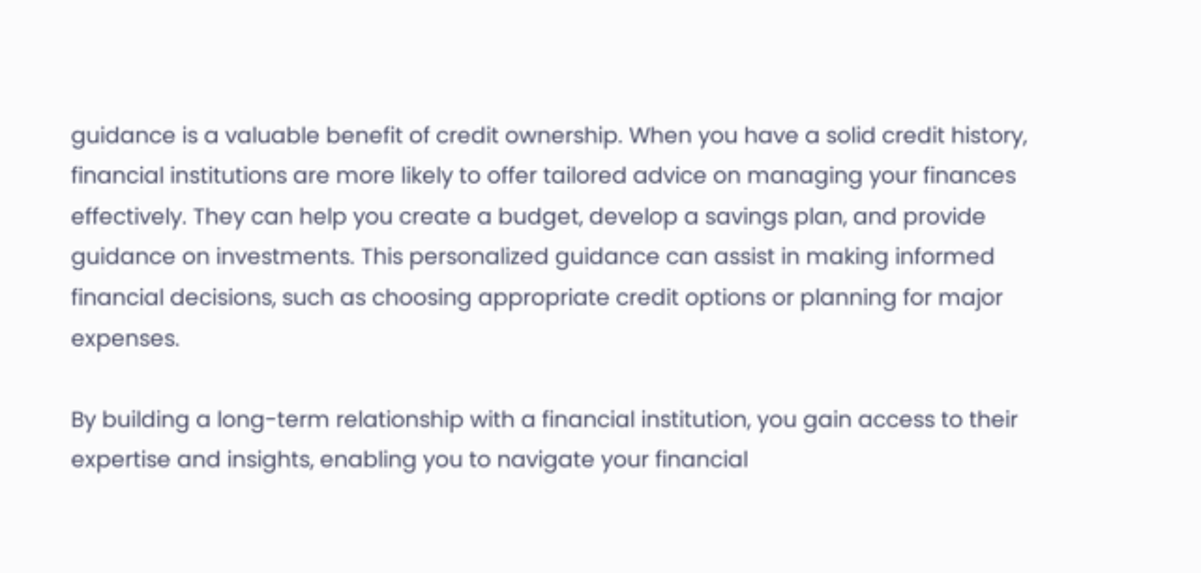guidance is a valuable benefit of credit ownership. When you have a solid credit history, financial institutions are more likely to offer tailored advice on managing your finances effectively. They can help you create a budget, develop a savings plan, and provide guidance on investments. This personalized guidance can assist in making informed financial decisions, such as choosing appropriate credit options or planning for major expenses.

By building a long-term relationship with a financial institution, you gain access to their expertise and insights, enabling you to navigate your financial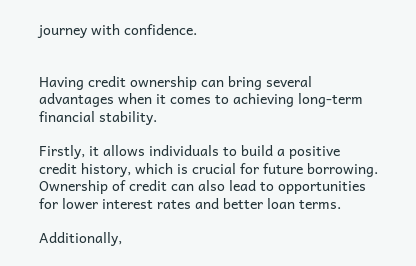journey with confidence.


Having credit ownership can bring several advantages when it comes to achieving long-term financial stability.

Firstly, it allows individuals to build a positive credit history, which is crucial for future borrowing. Ownership of credit can also lead to opportunities for lower interest rates and better loan terms.

Additionally,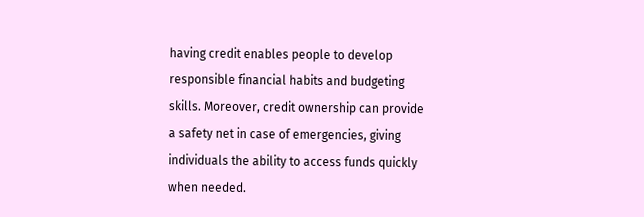having credit enables people to develop responsible financial habits and budgeting skills. Moreover, credit ownership can provide a safety net in case of emergencies, giving individuals the ability to access funds quickly when needed.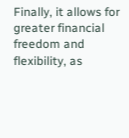Finally, it allows for greater financial freedom and flexibility, as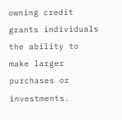owning credit grants individuals the ability to make larger purchases or investments.